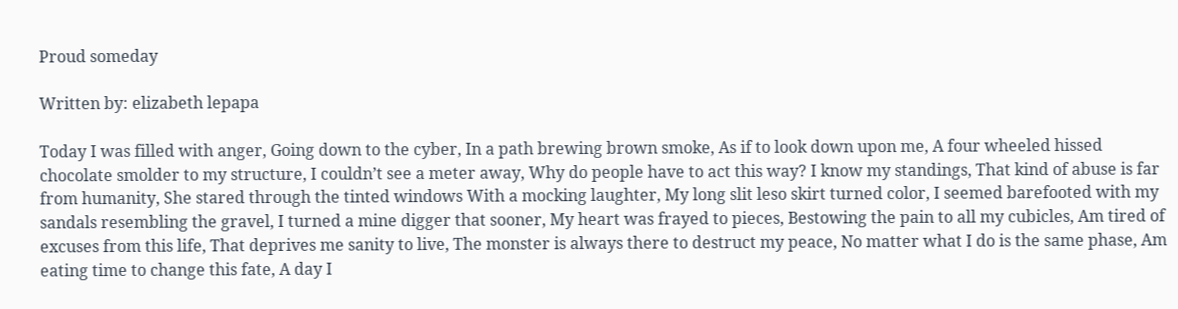Proud someday

Written by: elizabeth lepapa

Today I was filled with anger, Going down to the cyber, In a path brewing brown smoke, As if to look down upon me, A four wheeled hissed chocolate smolder to my structure, I couldn’t see a meter away, Why do people have to act this way? I know my standings, That kind of abuse is far from humanity, She stared through the tinted windows With a mocking laughter, My long slit leso skirt turned color, I seemed barefooted with my sandals resembling the gravel, I turned a mine digger that sooner, My heart was frayed to pieces, Bestowing the pain to all my cubicles, Am tired of excuses from this life, That deprives me sanity to live, The monster is always there to destruct my peace, No matter what I do is the same phase, Am eating time to change this fate, A day I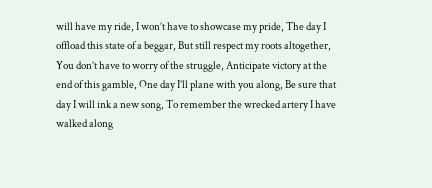will have my ride, I won’t have to showcase my pride, The day I offload this state of a beggar, But still respect my roots altogether, You don’t have to worry of the struggle, Anticipate victory at the end of this gamble, One day I’ll plane with you along, Be sure that day I will ink a new song, To remember the wrecked artery I have walked along